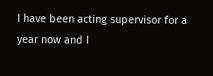I have been acting supervisor for a year now and I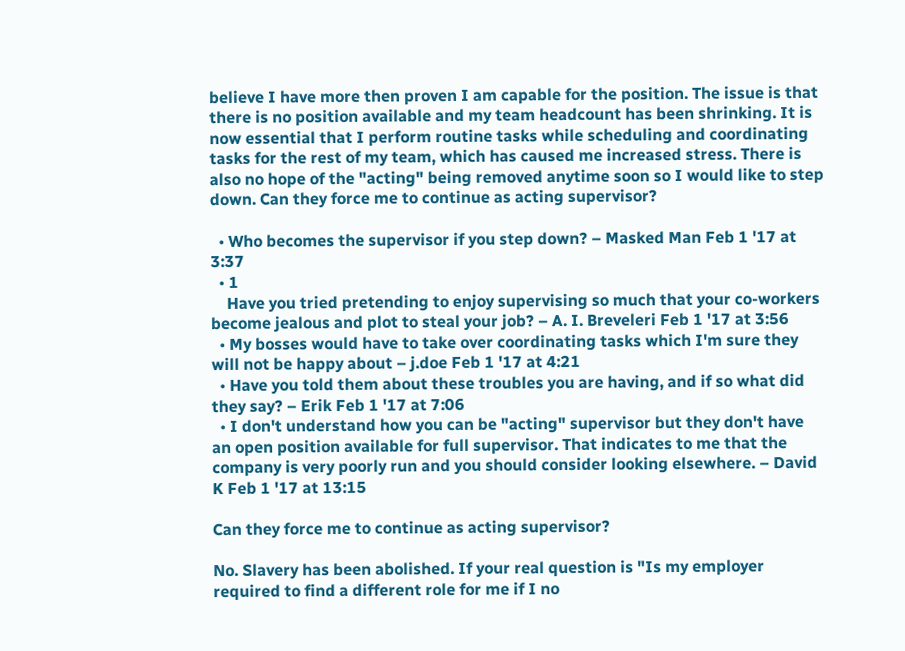believe I have more then proven I am capable for the position. The issue is that there is no position available and my team headcount has been shrinking. It is now essential that I perform routine tasks while scheduling and coordinating tasks for the rest of my team, which has caused me increased stress. There is also no hope of the "acting" being removed anytime soon so I would like to step down. Can they force me to continue as acting supervisor?

  • Who becomes the supervisor if you step down? – Masked Man Feb 1 '17 at 3:37
  • 1
    Have you tried pretending to enjoy supervising so much that your co-workers become jealous and plot to steal your job? – A. I. Breveleri Feb 1 '17 at 3:56
  • My bosses would have to take over coordinating tasks which I'm sure they will not be happy about – j.doe Feb 1 '17 at 4:21
  • Have you told them about these troubles you are having, and if so what did they say? – Erik Feb 1 '17 at 7:06
  • I don't understand how you can be "acting" supervisor but they don't have an open position available for full supervisor. That indicates to me that the company is very poorly run and you should consider looking elsewhere. – David K Feb 1 '17 at 13:15

Can they force me to continue as acting supervisor?

No. Slavery has been abolished. If your real question is "Is my employer required to find a different role for me if I no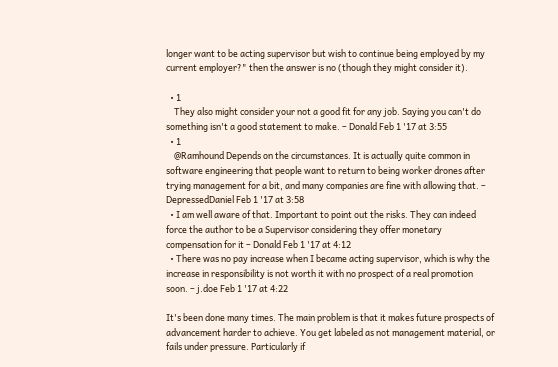longer want to be acting supervisor but wish to continue being employed by my current employer?" then the answer is no (though they might consider it).

  • 1
    They also might consider your not a good fit for any job. Saying you can't do something isn't a good statement to make. – Donald Feb 1 '17 at 3:55
  • 1
    @Ramhound Depends on the circumstances. It is actually quite common in software engineering that people want to return to being worker drones after trying management for a bit, and many companies are fine with allowing that. – DepressedDaniel Feb 1 '17 at 3:58
  • I am well aware of that. Important to point out the risks. They can indeed force the author to be a Supervisor considering they offer monetary compensation for it – Donald Feb 1 '17 at 4:12
  • There was no pay increase when I became acting supervisor, which is why the increase in responsibility is not worth it with no prospect of a real promotion soon. – j.doe Feb 1 '17 at 4:22

It's been done many times. The main problem is that it makes future prospects of advancement harder to achieve. You get labeled as not management material, or fails under pressure. Particularly if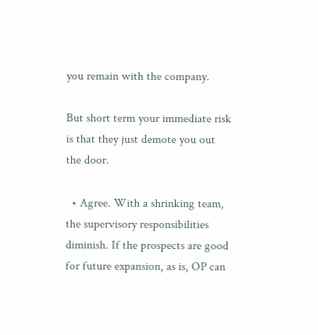you remain with the company.

But short term your immediate risk is that they just demote you out the door.

  • Agree. With a shrinking team, the supervisory responsibilities diminish. If the prospects are good for future expansion, as is, OP can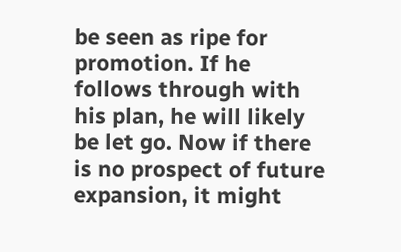be seen as ripe for promotion. If he follows through with his plan, he will likely be let go. Now if there is no prospect of future expansion, it might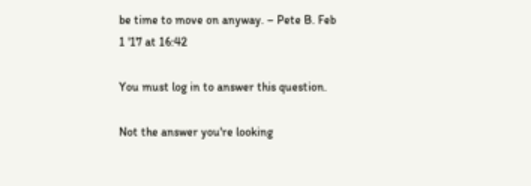be time to move on anyway. – Pete B. Feb 1 '17 at 16:42

You must log in to answer this question.

Not the answer you're looking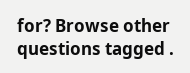for? Browse other questions tagged .